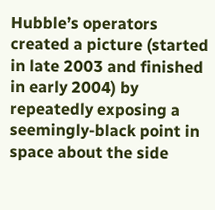Hubble’s operators created a picture (started in late 2003 and finished in early 2004) by repeatedly exposing a seemingly-black point in space about the side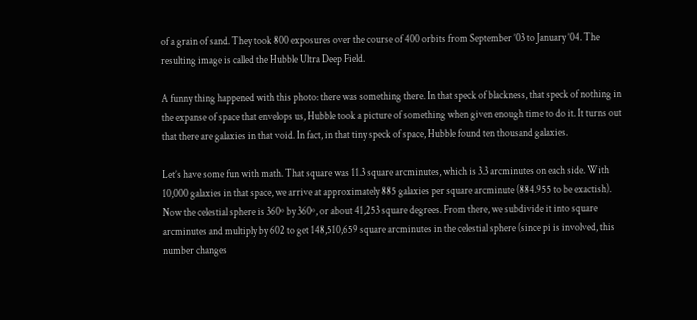of a grain of sand. They took 800 exposures over the course of 400 orbits from September ’03 to January ’04. The resulting image is called the Hubble Ultra Deep Field.

A funny thing happened with this photo: there was something there. In that speck of blackness, that speck of nothing in the expanse of space that envelops us, Hubble took a picture of something when given enough time to do it. It turns out that there are galaxies in that void. In fact, in that tiny speck of space, Hubble found ten thousand galaxies.

Let’s have some fun with math. That square was 11.3 square arcminutes, which is 3.3 arcminutes on each side. With 10,000 galaxies in that space, we arrive at approximately 885 galaxies per square arcminute (884.955 to be exactish). Now the celestial sphere is 360º by 360º, or about 41,253 square degrees. From there, we subdivide it into square arcminutes and multiply by 602 to get 148,510,659 square arcminutes in the celestial sphere (since pi is involved, this number changes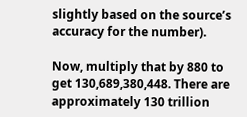slightly based on the source’s accuracy for the number).

Now, multiply that by 880 to get 130,689,380,448. There are approximately 130 trillion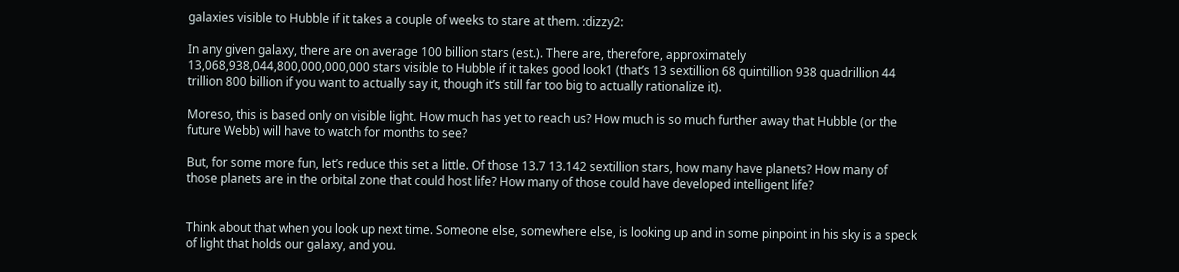galaxies visible to Hubble if it takes a couple of weeks to stare at them. :dizzy2:

In any given galaxy, there are on average 100 billion stars (est.). There are, therefore, approximately 13,068,938,044,800,000,000,000 stars visible to Hubble if it takes good look1 (that’s 13 sextillion 68 quintillion 938 quadrillion 44 trillion 800 billion if you want to actually say it, though it’s still far too big to actually rationalize it).

Moreso, this is based only on visible light. How much has yet to reach us? How much is so much further away that Hubble (or the future Webb) will have to watch for months to see?

But, for some more fun, let’s reduce this set a little. Of those 13.7 13.142 sextillion stars, how many have planets? How many of those planets are in the orbital zone that could host life? How many of those could have developed intelligent life?


Think about that when you look up next time. Someone else, somewhere else, is looking up and in some pinpoint in his sky is a speck of light that holds our galaxy, and you.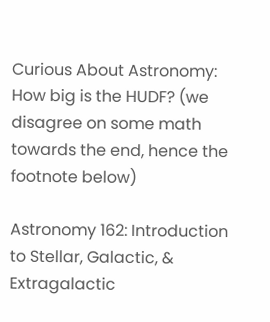Curious About Astronomy: How big is the HUDF? (we disagree on some math towards the end, hence the footnote below)

Astronomy 162: Introduction to Stellar, Galactic, & Extragalactic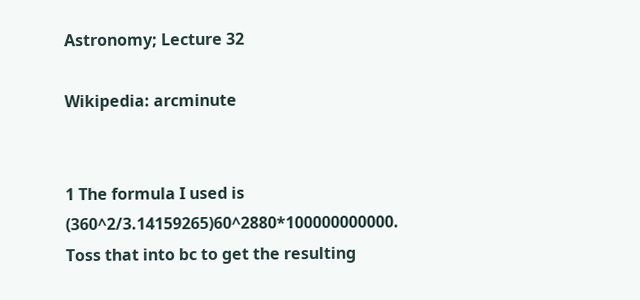Astronomy; Lecture 32

Wikipedia: arcminute


1 The formula I used is (360^2/3.14159265)60^2880*100000000000. Toss that into bc to get the resulting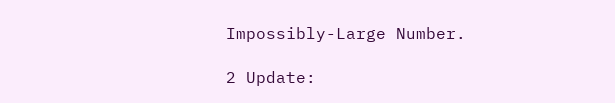Impossibly-Large Number.

2 Update: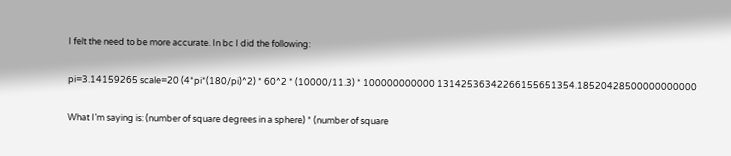I felt the need to be more accurate. In bc I did the following:

pi=3.14159265 scale=20 (4*pi*(180/pi)^2) * 60^2 * (10000/11.3) * 100000000000 13142536342266155651354.18520428500000000000

What I’m saying is: (number of square degrees in a sphere) * (number of square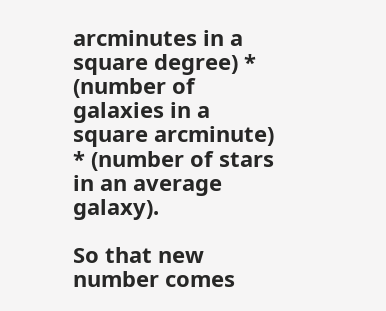arcminutes in a square degree) * (number of galaxies in a square arcminute) * (number of stars in an average galaxy).

So that new number comes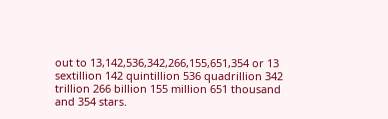out to 13,142,536,342,266,155,651,354 or 13 sextillion 142 quintillion 536 quadrillion 342 trillion 266 billion 155 million 651 thousand and 354 stars.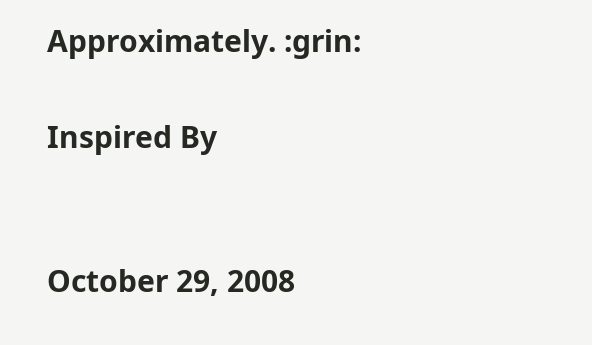Approximately. :grin:

Inspired By


October 29, 2008